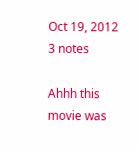Oct 19, 2012
3 notes

Ahhh this movie was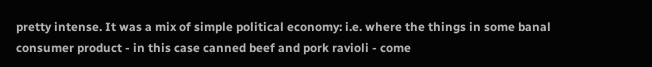pretty intense. It was a mix of simple political economy: i.e. where the things in some banal consumer product - in this case canned beef and pork ravioli - come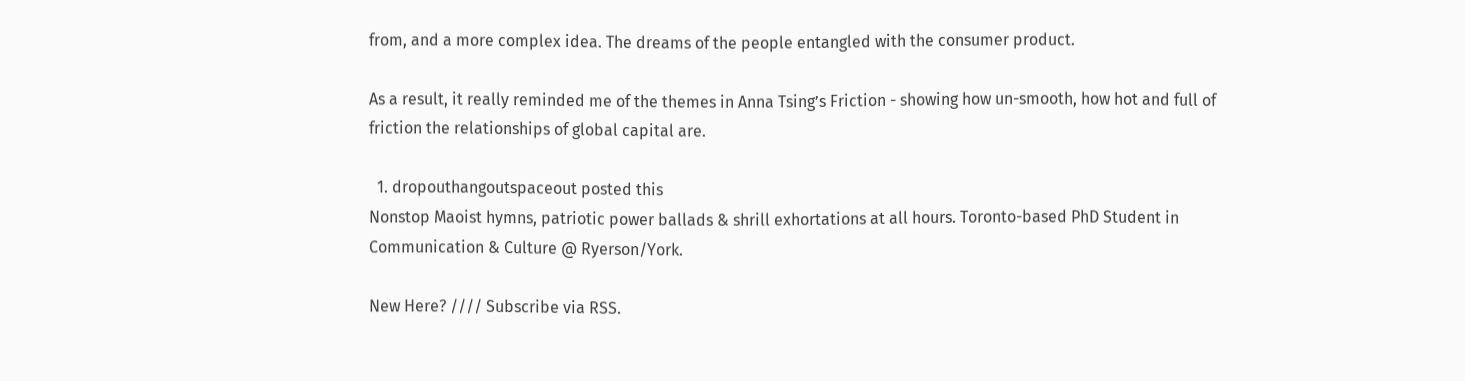from, and a more complex idea. The dreams of the people entangled with the consumer product.

As a result, it really reminded me of the themes in Anna Tsing’s Friction - showing how un-smooth, how hot and full of friction the relationships of global capital are.

  1. dropouthangoutspaceout posted this
Nonstop Maoist hymns, patriotic power ballads & shrill exhortations at all hours. Toronto-based PhD Student in Communication & Culture @ Ryerson/York.

New Here? //// Subscribe via RSS.